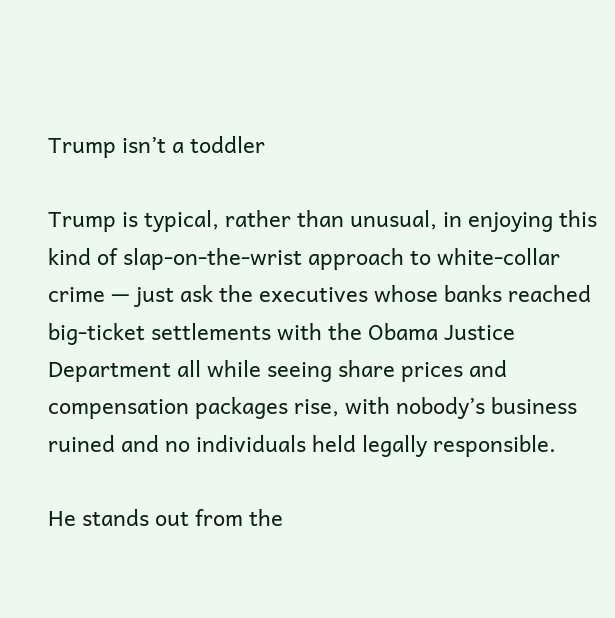Trump isn’t a toddler

Trump is typical, rather than unusual, in enjoying this kind of slap-on-the-wrist approach to white-collar crime — just ask the executives whose banks reached big-ticket settlements with the Obama Justice Department all while seeing share prices and compensation packages rise, with nobody’s business ruined and no individuals held legally responsible.

He stands out from the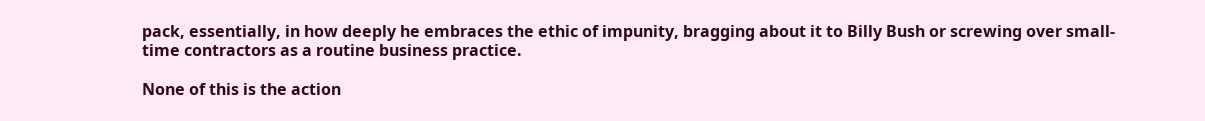pack, essentially, in how deeply he embraces the ethic of impunity, bragging about it to Billy Bush or screwing over small-time contractors as a routine business practice.

None of this is the action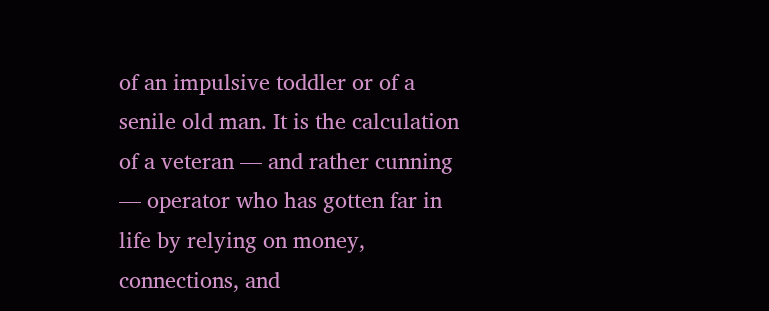of an impulsive toddler or of a senile old man. It is the calculation of a veteran — and rather cunning — operator who has gotten far in life by relying on money, connections, and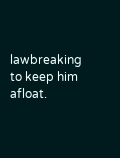lawbreaking to keep him afloat.